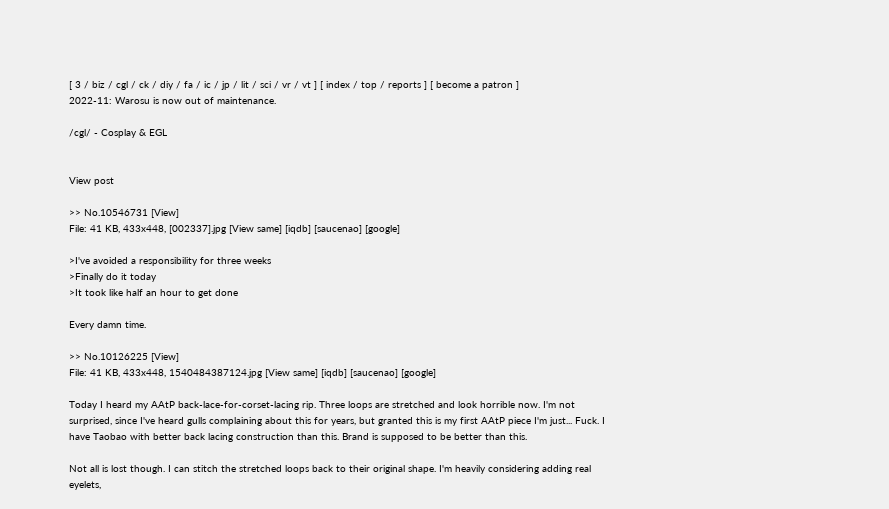[ 3 / biz / cgl / ck / diy / fa / ic / jp / lit / sci / vr / vt ] [ index / top / reports ] [ become a patron ]
2022-11: Warosu is now out of maintenance.

/cgl/ - Cosplay & EGL


View post

>> No.10546731 [View]
File: 41 KB, 433x448, [002337].jpg [View same] [iqdb] [saucenao] [google]

>I've avoided a responsibility for three weeks
>Finally do it today
>It took like half an hour to get done

Every damn time.

>> No.10126225 [View]
File: 41 KB, 433x448, 1540484387124.jpg [View same] [iqdb] [saucenao] [google]

Today I heard my AAtP back-lace-for-corset-lacing rip. Three loops are stretched and look horrible now. I'm not surprised, since I've heard gulls complaining about this for years, but granted this is my first AAtP piece I'm just... Fuck. I have Taobao with better back lacing construction than this. Brand is supposed to be better than this.

Not all is lost though. I can stitch the stretched loops back to their original shape. I'm heavily considering adding real eyelets,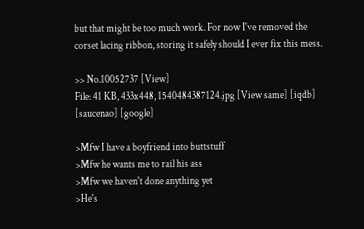but that might be too much work. For now I've removed the corset lacing ribbon, storing it safely should I ever fix this mess.

>> No.10052737 [View]
File: 41 KB, 433x448, 1540484387124.jpg [View same] [iqdb] [saucenao] [google]

>Mfw I have a boyfriend into buttstuff
>Mfw he wants me to rail his ass
>Mfw we haven't done anything yet
>He's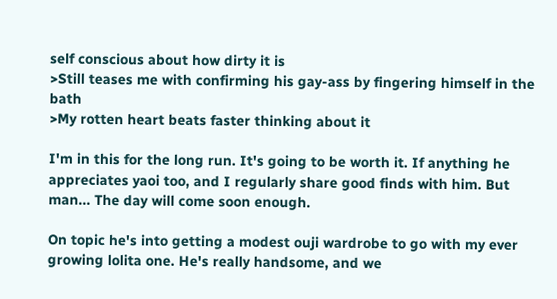self conscious about how dirty it is
>Still teases me with confirming his gay-ass by fingering himself in the bath
>My rotten heart beats faster thinking about it

I'm in this for the long run. It's going to be worth it. If anything he appreciates yaoi too, and I regularly share good finds with him. But man... The day will come soon enough.

On topic he's into getting a modest ouji wardrobe to go with my ever growing lolita one. He's really handsome, and we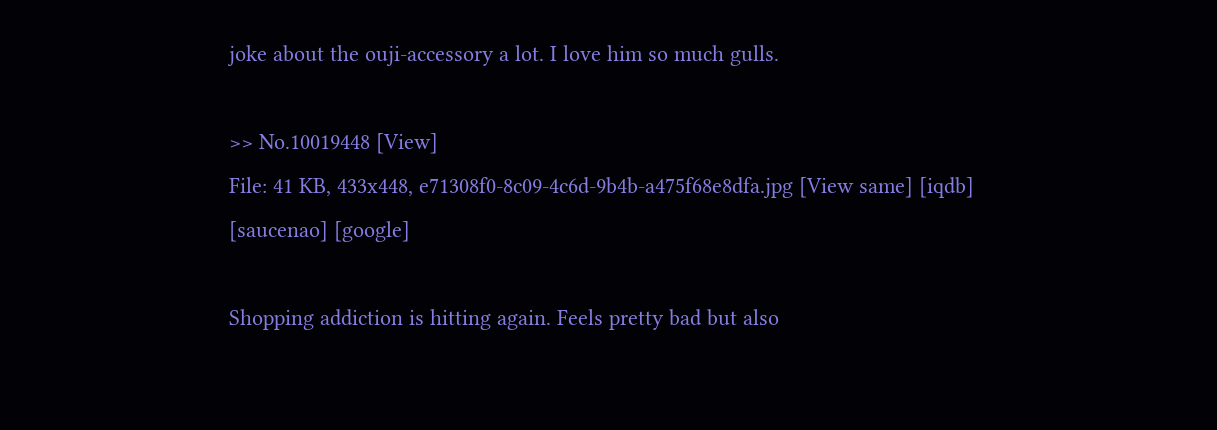joke about the ouji-accessory a lot. I love him so much gulls.

>> No.10019448 [View]
File: 41 KB, 433x448, e71308f0-8c09-4c6d-9b4b-a475f68e8dfa.jpg [View same] [iqdb] [saucenao] [google]

Shopping addiction is hitting again. Feels pretty bad but also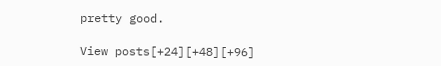pretty good.

View posts[+24][+48][+96]